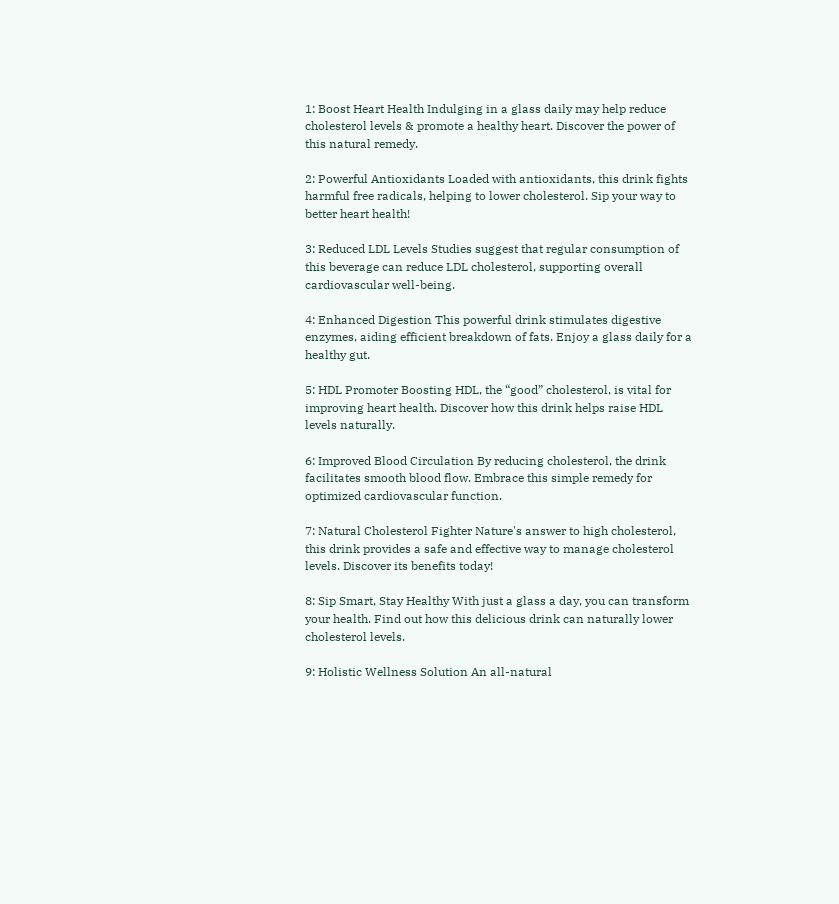1: Boost Heart Health Indulging in a glass daily may help reduce cholesterol levels & promote a healthy heart. Discover the power of this natural remedy.

2: Powerful Antioxidants Loaded with antioxidants, this drink fights harmful free radicals, helping to lower cholesterol. Sip your way to better heart health!

3: Reduced LDL Levels Studies suggest that regular consumption of this beverage can reduce LDL cholesterol, supporting overall cardiovascular well-being.

4: Enhanced Digestion This powerful drink stimulates digestive enzymes, aiding efficient breakdown of fats. Enjoy a glass daily for a healthy gut.

5: HDL Promoter Boosting HDL, the “good” cholesterol, is vital for improving heart health. Discover how this drink helps raise HDL levels naturally.

6: Improved Blood Circulation By reducing cholesterol, the drink facilitates smooth blood flow. Embrace this simple remedy for optimized cardiovascular function.

7: Natural Cholesterol Fighter Nature's answer to high cholesterol, this drink provides a safe and effective way to manage cholesterol levels. Discover its benefits today!

8: Sip Smart, Stay Healthy With just a glass a day, you can transform your health. Find out how this delicious drink can naturally lower cholesterol levels.

9: Holistic Wellness Solution An all-natural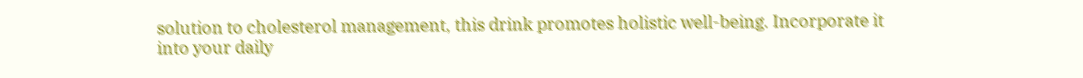solution to cholesterol management, this drink promotes holistic well-being. Incorporate it into your daily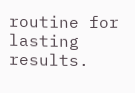routine for lasting results.